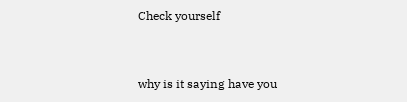Check yourself


why is it saying have you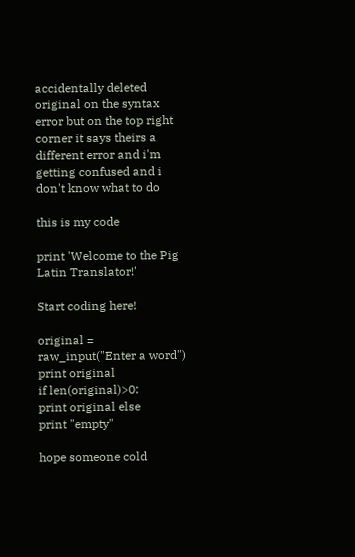accidentally deleted original on the syntax error but on the top right corner it says theirs a different error and i'm getting confused and i don't know what to do

this is my code

print 'Welcome to the Pig Latin Translator!'

Start coding here!

original = raw_input("Enter a word")
print original
if len(original)>0:
print original else
print "empty"

hope someone cold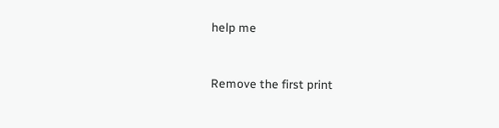help me


Remove the first print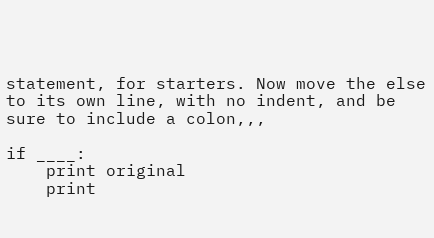statement, for starters. Now move the else to its own line, with no indent, and be sure to include a colon,,,

if ____:
    print original
    print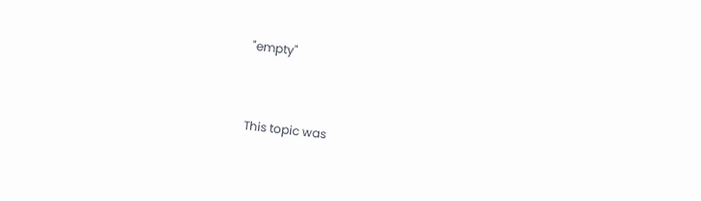"empty"


This topic was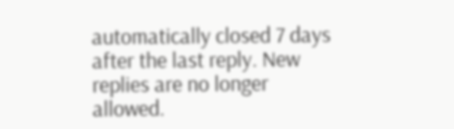automatically closed 7 days after the last reply. New replies are no longer allowed.